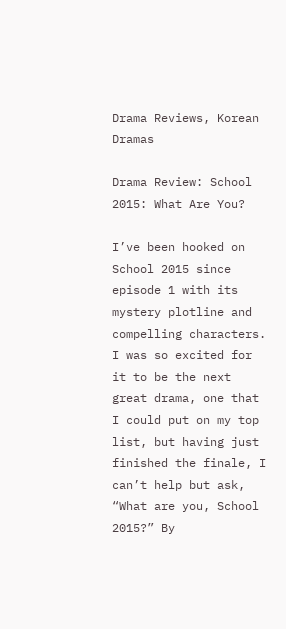Drama Reviews, Korean Dramas

Drama Review: School 2015: What Are You?

I’ve been hooked on School 2015 since episode 1 with its mystery plotline and compelling characters. I was so excited for it to be the next great drama, one that I could put on my top list, but having just finished the finale, I can’t help but ask, “What are you, School 2015?” By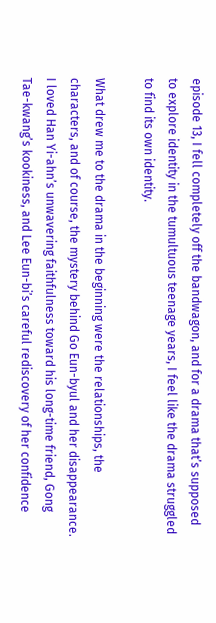episode 13, I fell completely off the bandwagon, and for a drama that’s supposed to explore identity in the tumultuous teenage years, I feel like the drama struggled to find its own identity.

What drew me to the drama in the beginning were the relationships, the characters, and of course, the mystery behind Go Eun-byul and her disappearance. I loved Han Yi-ahn’s unwavering faithfulness toward his long-time friend, Gong Tae-kwang’s kookiness, and Lee Eun-bi’s careful rediscovery of her confidence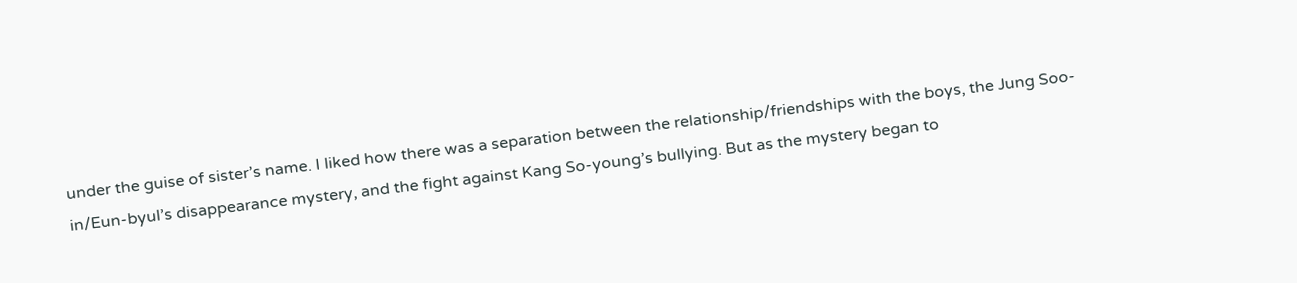under the guise of sister’s name. I liked how there was a separation between the relationship/friendships with the boys, the Jung Soo-in/Eun-byul’s disappearance mystery, and the fight against Kang So-young’s bullying. But as the mystery began to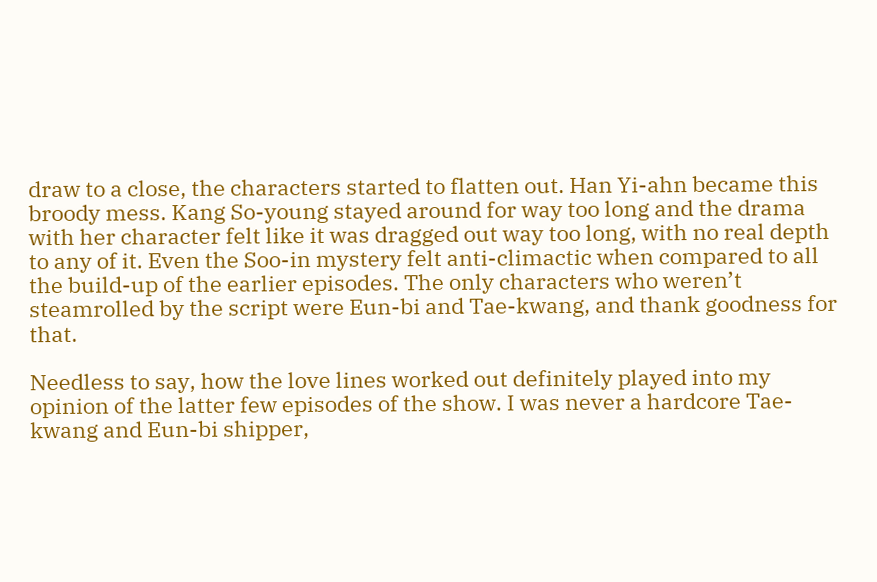draw to a close, the characters started to flatten out. Han Yi-ahn became this broody mess. Kang So-young stayed around for way too long and the drama with her character felt like it was dragged out way too long, with no real depth to any of it. Even the Soo-in mystery felt anti-climactic when compared to all the build-up of the earlier episodes. The only characters who weren’t steamrolled by the script were Eun-bi and Tae-kwang, and thank goodness for that.

Needless to say, how the love lines worked out definitely played into my opinion of the latter few episodes of the show. I was never a hardcore Tae-kwang and Eun-bi shipper,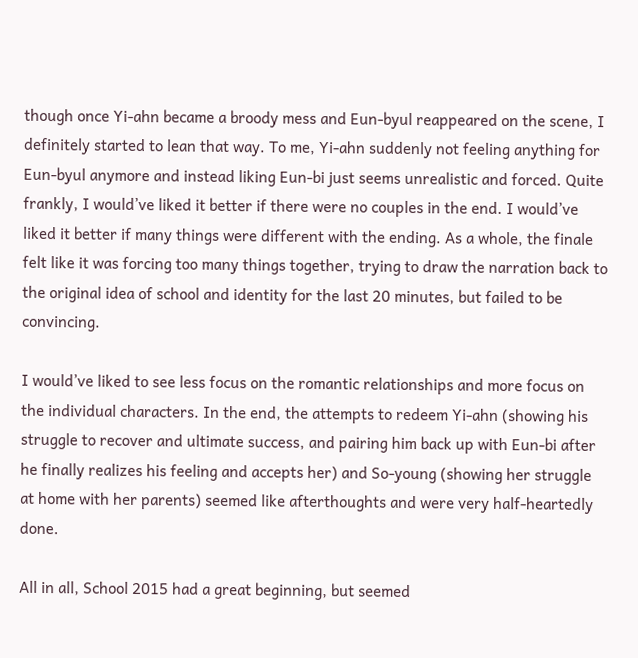though once Yi-ahn became a broody mess and Eun-byul reappeared on the scene, I definitely started to lean that way. To me, Yi-ahn suddenly not feeling anything for Eun-byul anymore and instead liking Eun-bi just seems unrealistic and forced. Quite frankly, I would’ve liked it better if there were no couples in the end. I would’ve liked it better if many things were different with the ending. As a whole, the finale felt like it was forcing too many things together, trying to draw the narration back to the original idea of school and identity for the last 20 minutes, but failed to be convincing.

I would’ve liked to see less focus on the romantic relationships and more focus on the individual characters. In the end, the attempts to redeem Yi-ahn (showing his struggle to recover and ultimate success, and pairing him back up with Eun-bi after he finally realizes his feeling and accepts her) and So-young (showing her struggle at home with her parents) seemed like afterthoughts and were very half-heartedly done.

All in all, School 2015 had a great beginning, but seemed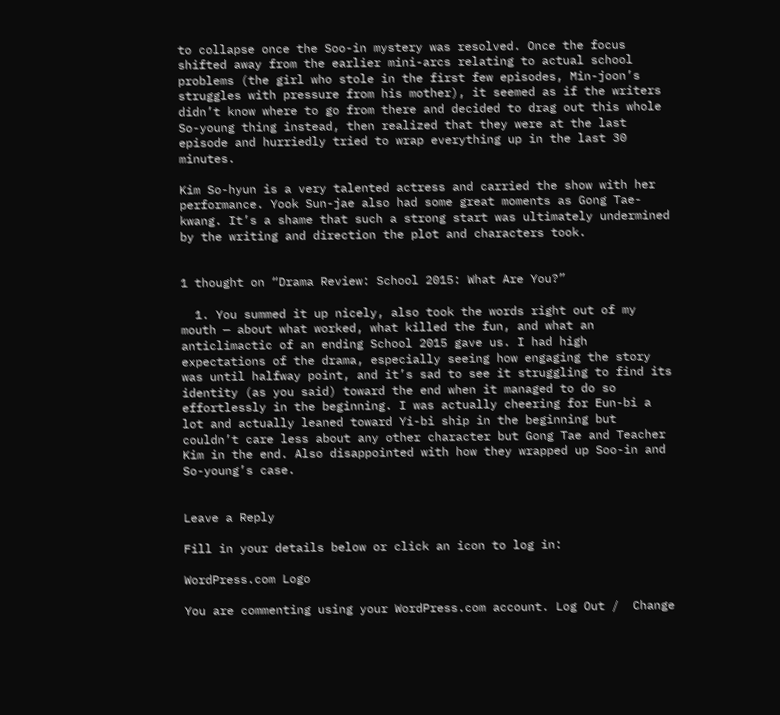to collapse once the Soo-in mystery was resolved. Once the focus shifted away from the earlier mini-arcs relating to actual school problems (the girl who stole in the first few episodes, Min-joon’s struggles with pressure from his mother), it seemed as if the writers didn’t know where to go from there and decided to drag out this whole So-young thing instead, then realized that they were at the last episode and hurriedly tried to wrap everything up in the last 30 minutes.

Kim So-hyun is a very talented actress and carried the show with her performance. Yook Sun-jae also had some great moments as Gong Tae-kwang. It’s a shame that such a strong start was ultimately undermined by the writing and direction the plot and characters took.


1 thought on “Drama Review: School 2015: What Are You?”

  1. You summed it up nicely, also took the words right out of my mouth — about what worked, what killed the fun, and what an anticlimactic of an ending School 2015 gave us. I had high expectations of the drama, especially seeing how engaging the story was until halfway point, and it’s sad to see it struggling to find its identity (as you said) toward the end when it managed to do so effortlessly in the beginning. I was actually cheering for Eun-bi a lot and actually leaned toward Yi-bi ship in the beginning but couldn’t care less about any other character but Gong Tae and Teacher Kim in the end. Also disappointed with how they wrapped up Soo-in and So-young’s case.


Leave a Reply

Fill in your details below or click an icon to log in:

WordPress.com Logo

You are commenting using your WordPress.com account. Log Out /  Change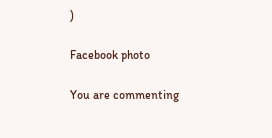)

Facebook photo

You are commenting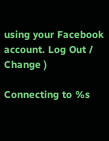using your Facebook account. Log Out /  Change )

Connecting to %s